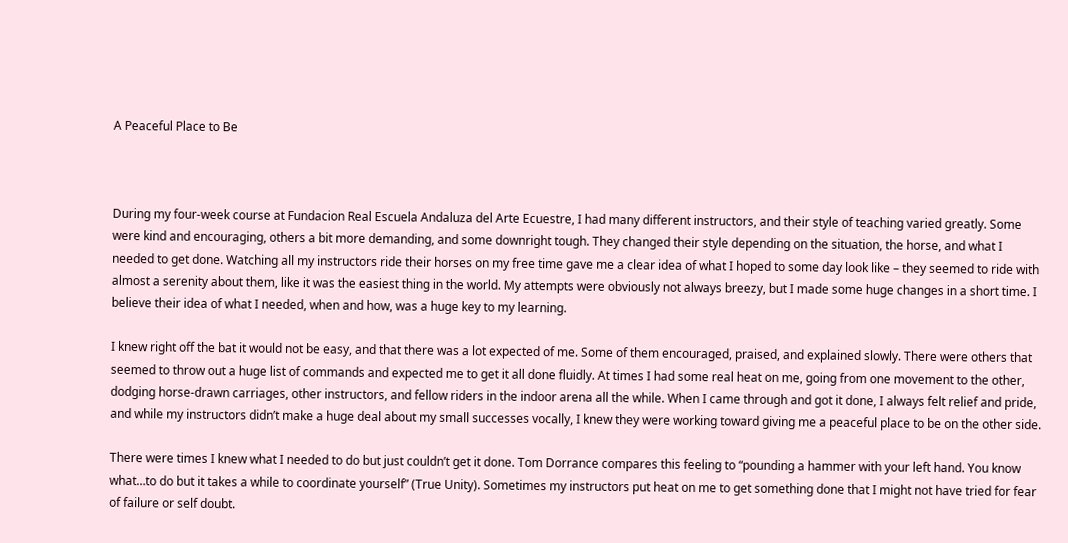A Peaceful Place to Be



During my four-week course at Fundacion Real Escuela Andaluza del Arte Ecuestre, I had many different instructors, and their style of teaching varied greatly. Some were kind and encouraging, others a bit more demanding, and some downright tough. They changed their style depending on the situation, the horse, and what I needed to get done. Watching all my instructors ride their horses on my free time gave me a clear idea of what I hoped to some day look like – they seemed to ride with almost a serenity about them, like it was the easiest thing in the world. My attempts were obviously not always breezy, but I made some huge changes in a short time. I believe their idea of what I needed, when and how, was a huge key to my learning.

I knew right off the bat it would not be easy, and that there was a lot expected of me. Some of them encouraged, praised, and explained slowly. There were others that seemed to throw out a huge list of commands and expected me to get it all done fluidly. At times I had some real heat on me, going from one movement to the other, dodging horse-drawn carriages, other instructors, and fellow riders in the indoor arena all the while. When I came through and got it done, I always felt relief and pride, and while my instructors didn’t make a huge deal about my small successes vocally, I knew they were working toward giving me a peaceful place to be on the other side.

There were times I knew what I needed to do but just couldn’t get it done. Tom Dorrance compares this feeling to “pounding a hammer with your left hand. You know what…to do but it takes a while to coordinate yourself” (True Unity). Sometimes my instructors put heat on me to get something done that I might not have tried for fear of failure or self doubt.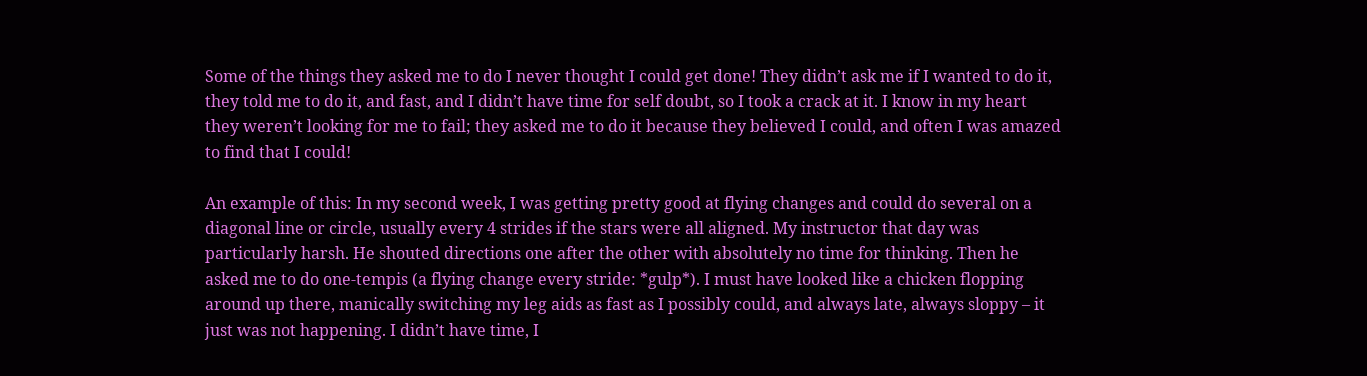Some of the things they asked me to do I never thought I could get done! They didn’t ask me if I wanted to do it, they told me to do it, and fast, and I didn’t have time for self doubt, so I took a crack at it. I know in my heart they weren’t looking for me to fail; they asked me to do it because they believed I could, and often I was amazed to find that I could!

An example of this: In my second week, I was getting pretty good at flying changes and could do several on a diagonal line or circle, usually every 4 strides if the stars were all aligned. My instructor that day was particularly harsh. He shouted directions one after the other with absolutely no time for thinking. Then he asked me to do one-tempis (a flying change every stride: *gulp*). I must have looked like a chicken flopping around up there, manically switching my leg aids as fast as I possibly could, and always late, always sloppy – it just was not happening. I didn’t have time, I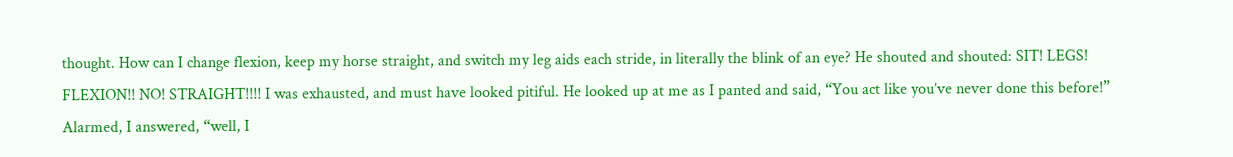thought. How can I change flexion, keep my horse straight, and switch my leg aids each stride, in literally the blink of an eye? He shouted and shouted: SIT! LEGS! FLEXION!! NO! STRAIGHT!!!! I was exhausted, and must have looked pitiful. He looked up at me as I panted and said, “You act like you’ve never done this before!” Alarmed, I answered, “well, I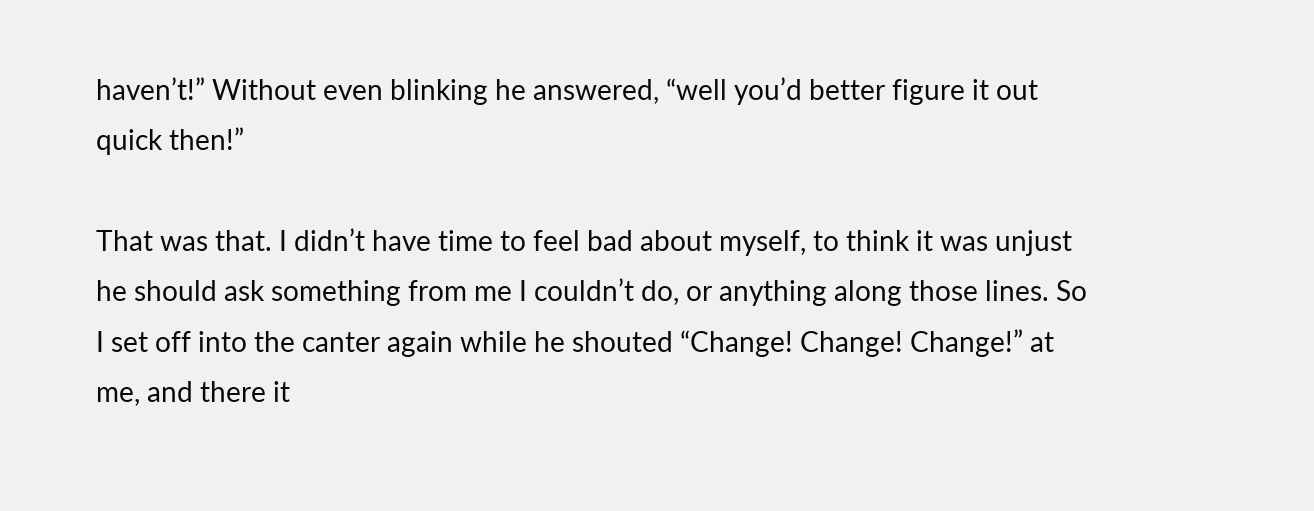haven’t!” Without even blinking he answered, “well you’d better figure it out quick then!”

That was that. I didn’t have time to feel bad about myself, to think it was unjust he should ask something from me I couldn’t do, or anything along those lines. So I set off into the canter again while he shouted “Change! Change! Change!” at me, and there it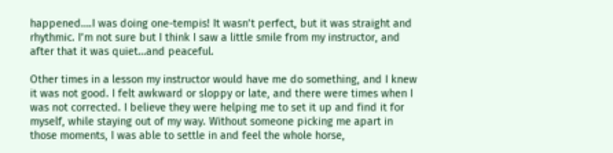happened….I was doing one-tempis! It wasn’t perfect, but it was straight and rhythmic. I’m not sure but I think I saw a little smile from my instructor, and after that it was quiet…and peaceful.

Other times in a lesson my instructor would have me do something, and I knew it was not good. I felt awkward or sloppy or late, and there were times when I was not corrected. I believe they were helping me to set it up and find it for myself, while staying out of my way. Without someone picking me apart in those moments, I was able to settle in and feel the whole horse,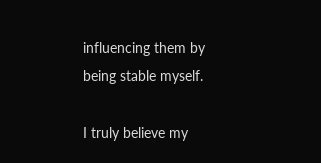influencing them by being stable myself.

I truly believe my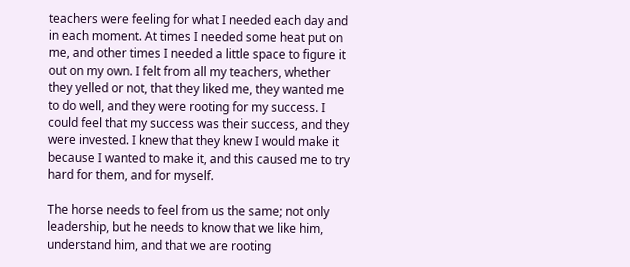teachers were feeling for what I needed each day and in each moment. At times I needed some heat put on me, and other times I needed a little space to figure it out on my own. I felt from all my teachers, whether they yelled or not, that they liked me, they wanted me to do well, and they were rooting for my success. I could feel that my success was their success, and they were invested. I knew that they knew I would make it because I wanted to make it, and this caused me to try hard for them, and for myself.

The horse needs to feel from us the same; not only leadership, but he needs to know that we like him, understand him, and that we are rooting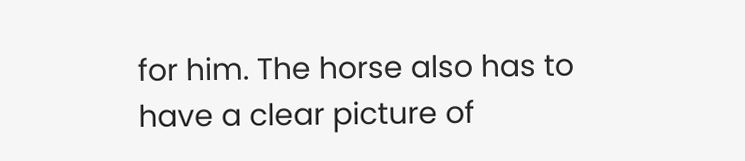for him. The horse also has to have a clear picture of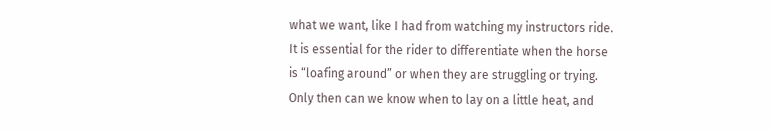what we want, like I had from watching my instructors ride. It is essential for the rider to differentiate when the horse is “loafing around” or when they are struggling or trying. Only then can we know when to lay on a little heat, and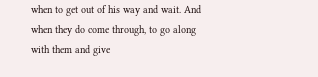when to get out of his way and wait. And when they do come through, to go along with them and give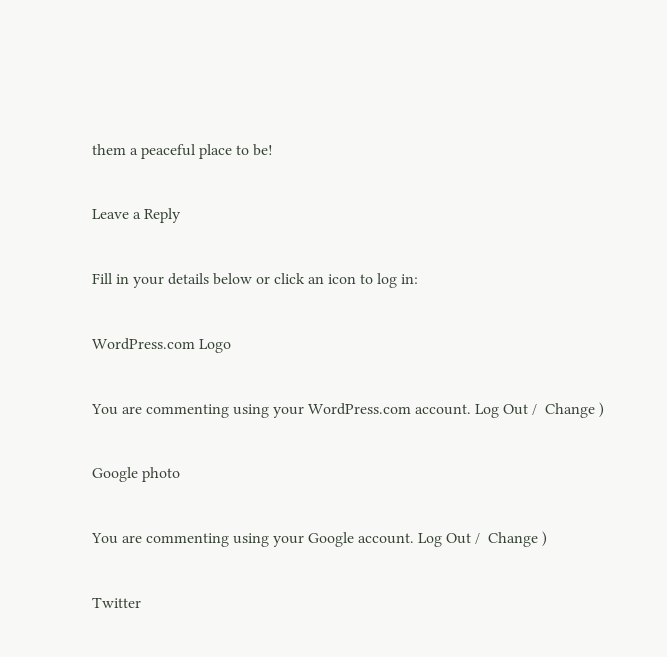them a peaceful place to be!

Leave a Reply

Fill in your details below or click an icon to log in:

WordPress.com Logo

You are commenting using your WordPress.com account. Log Out /  Change )

Google photo

You are commenting using your Google account. Log Out /  Change )

Twitter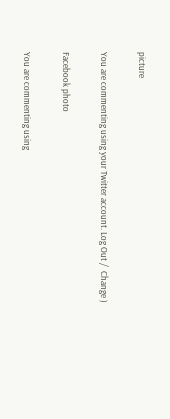picture

You are commenting using your Twitter account. Log Out /  Change )

Facebook photo

You are commenting using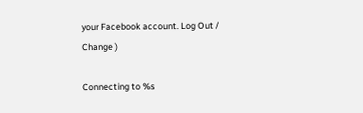your Facebook account. Log Out /  Change )

Connecting to %s